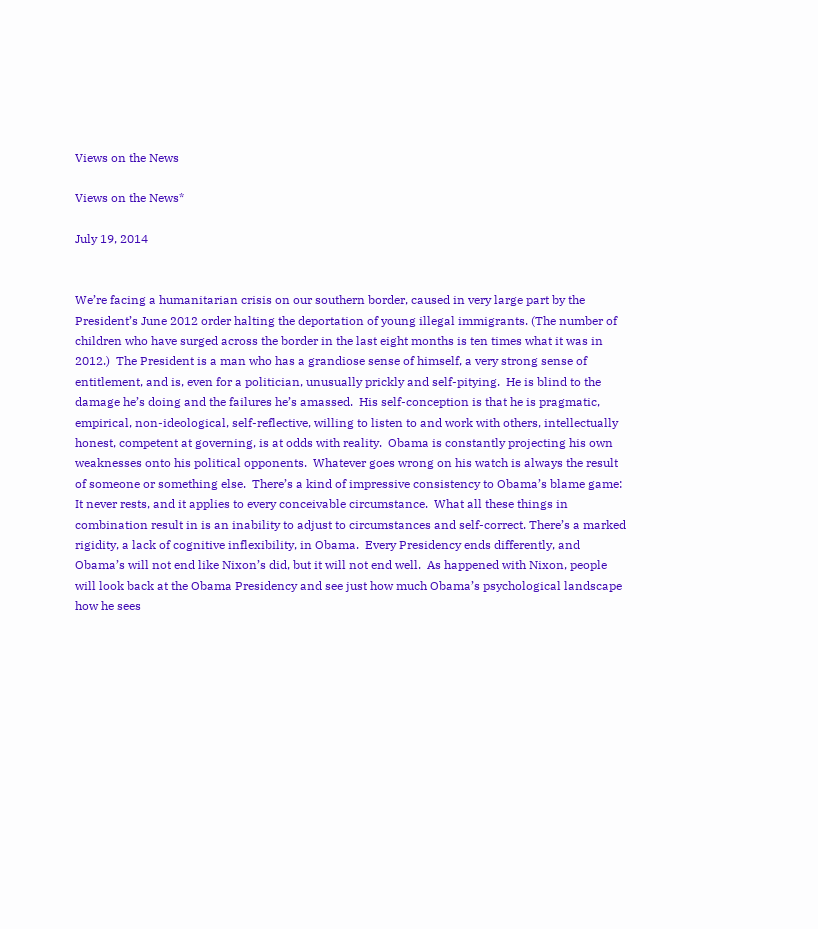Views on the News

Views on the News*

July 19, 2014


We’re facing a humanitarian crisis on our southern border, caused in very large part by the President’s June 2012 order halting the deportation of young illegal immigrants. (The number of children who have surged across the border in the last eight months is ten times what it was in 2012.)  The President is a man who has a grandiose sense of himself, a very strong sense of entitlement, and is, even for a politician, unusually prickly and self-pitying.  He is blind to the damage he’s doing and the failures he’s amassed.  His self-conception is that he is pragmatic, empirical, non-ideological, self-reflective, willing to listen to and work with others, intellectually honest, competent at governing, is at odds with reality.  Obama is constantly projecting his own weaknesses onto his political opponents.  Whatever goes wrong on his watch is always the result of someone or something else.  There’s a kind of impressive consistency to Obama’s blame game: It never rests, and it applies to every conceivable circumstance.  What all these things in combination result in is an inability to adjust to circumstances and self-correct. There’s a marked rigidity, a lack of cognitive inflexibility, in Obama.  Every Presidency ends differently, and Obama’s will not end like Nixon’s did, but it will not end well.  As happened with Nixon, people will look back at the Obama Presidency and see just how much Obama’s psychological landscape how he sees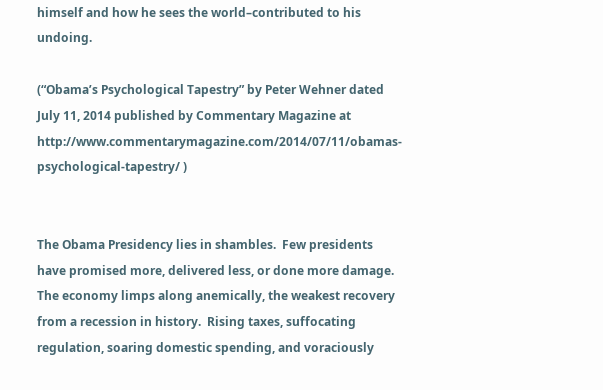himself and how he sees the world–contributed to his undoing.

(“Obama’s Psychological Tapestry” by Peter Wehner dated July 11, 2014 published by Commentary Magazine at http://www.commentarymagazine.com/2014/07/11/obamas-psychological-tapestry/ )


The Obama Presidency lies in shambles.  Few presidents have promised more, delivered less, or done more damage.  The economy limps along anemically, the weakest recovery from a recession in history.  Rising taxes, suffocating regulation, soaring domestic spending, and voraciously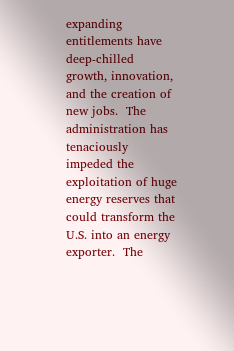expanding entitlements have deep-chilled growth, innovation, and the creation of new jobs.  The administration has tenaciously impeded the exploitation of huge energy reserves that could transform the U.S. into an energy exporter.  The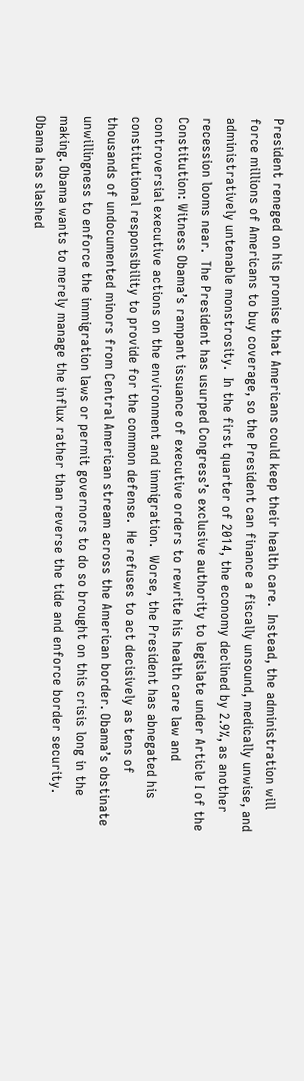President reneged on his promise that Americans could keep their health care.  Instead, the administration will force millions of Americans to buy coverage, so the President can finance a fiscally unsound, medically unwise, and administratively untenable monstrosity.  In the first quarter of 2014, the economy declined by 2.9%, as another recession looms near.  The President has usurped Congress’s exclusive authority to legislate under Article I of the Constitution: Witness Obama’s rampant issuance of executive orders to rewrite his health care law and controversial executive actions on the environment and immigration.  Worse, the President has abnegated his constitutional responsibility to provide for the common defense.  He refuses to act decisively as tens of thousands of undocumented minors from Central American stream across the American border. Obama’s obstinate unwillingness to enforce the immigration laws or permit governors to do so brought on this crisis long in the making. Obama wants to merely manage the influx rather than reverse the tide and enforce border security.  Obama has slashed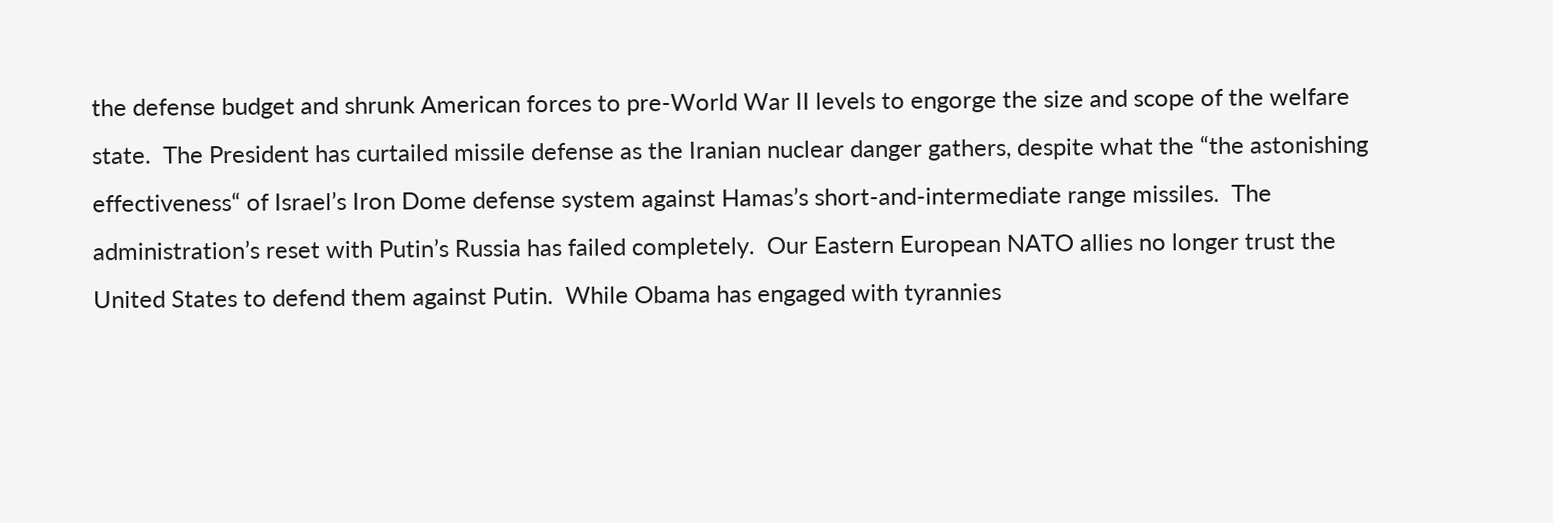the defense budget and shrunk American forces to pre-World War II levels to engorge the size and scope of the welfare state.  The President has curtailed missile defense as the Iranian nuclear danger gathers, despite what the “the astonishing effectiveness“ of Israel’s Iron Dome defense system against Hamas’s short-and-intermediate range missiles.  The administration’s reset with Putin’s Russia has failed completely.  Our Eastern European NATO allies no longer trust the United States to defend them against Putin.  While Obama has engaged with tyrannies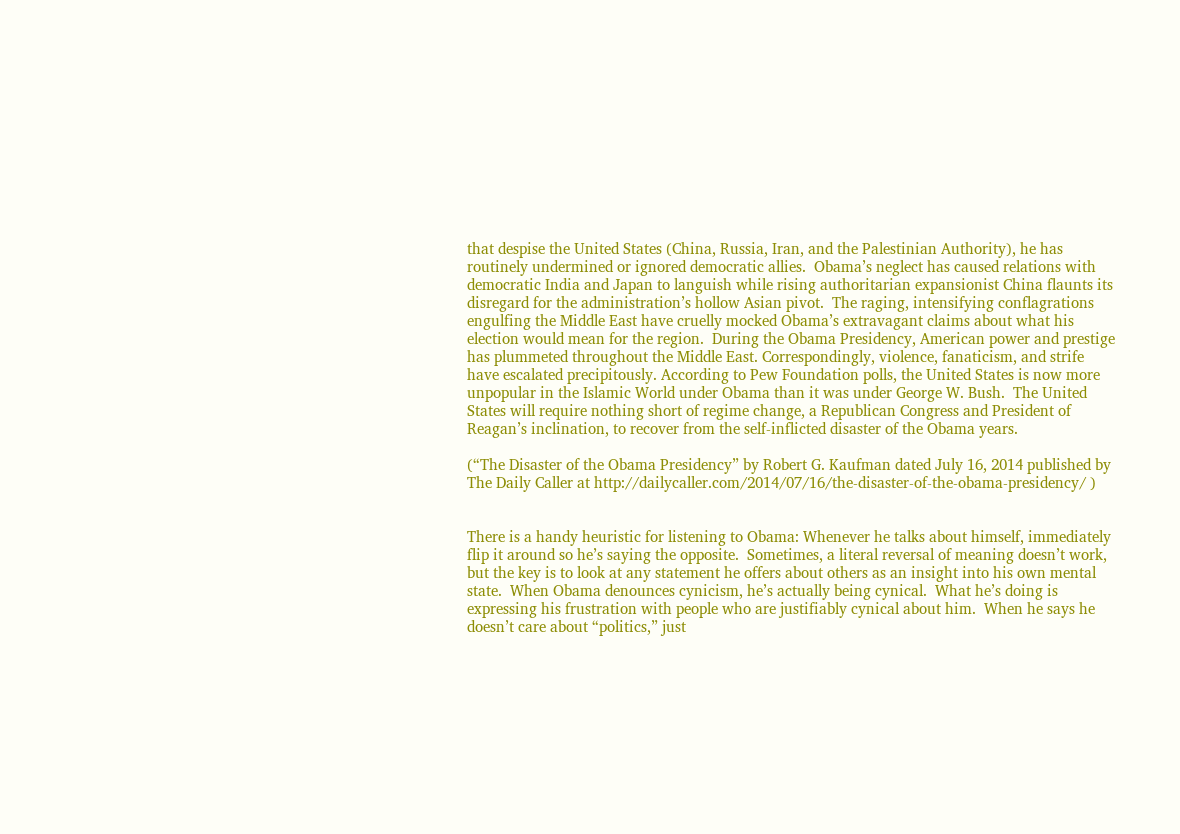that despise the United States (China, Russia, Iran, and the Palestinian Authority), he has routinely undermined or ignored democratic allies.  Obama’s neglect has caused relations with democratic India and Japan to languish while rising authoritarian expansionist China flaunts its disregard for the administration’s hollow Asian pivot.  The raging, intensifying conflagrations engulfing the Middle East have cruelly mocked Obama’s extravagant claims about what his election would mean for the region.  During the Obama Presidency, American power and prestige has plummeted throughout the Middle East. Correspondingly, violence, fanaticism, and strife have escalated precipitously. According to Pew Foundation polls, the United States is now more unpopular in the Islamic World under Obama than it was under George W. Bush.  The United States will require nothing short of regime change, a Republican Congress and President of Reagan’s inclination, to recover from the self-inflicted disaster of the Obama years.

(“The Disaster of the Obama Presidency” by Robert G. Kaufman dated July 16, 2014 published by The Daily Caller at http://dailycaller.com/2014/07/16/the-disaster-of-the-obama-presidency/ )


There is a handy heuristic for listening to Obama: Whenever he talks about himself, immediately flip it around so he’s saying the opposite.  Sometimes, a literal reversal of meaning doesn’t work, but the key is to look at any statement he offers about others as an insight into his own mental state.  When Obama denounces cynicism, he’s actually being cynical.  What he’s doing is expressing his frustration with people who are justifiably cynical about him.  When he says he doesn’t care about “politics,” just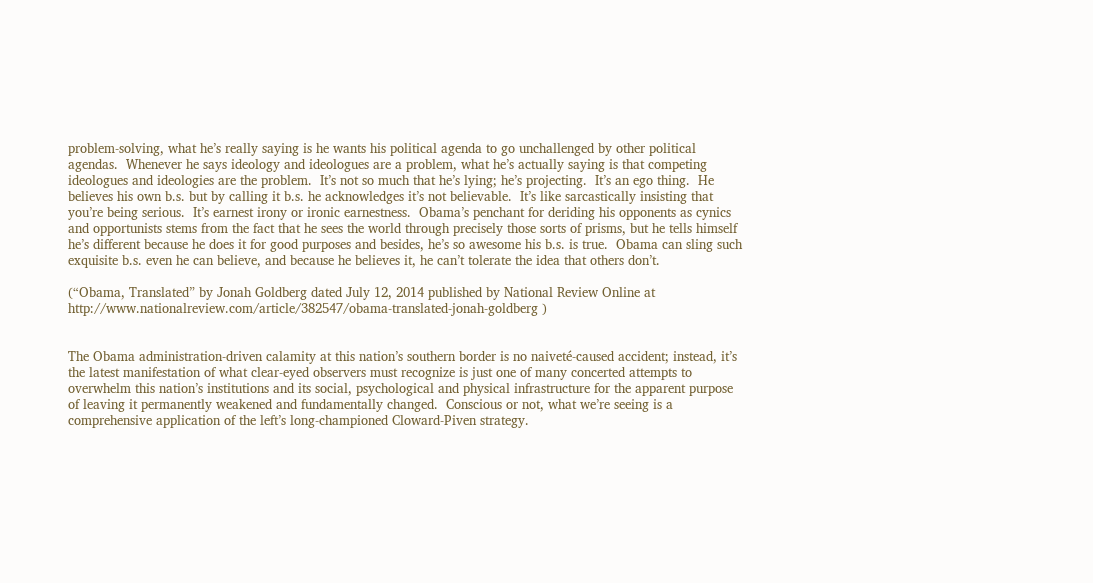problem-solving, what he’s really saying is he wants his political agenda to go unchallenged by other political agendas.  Whenever he says ideology and ideologues are a problem, what he’s actually saying is that competing ideologues and ideologies are the problem.  It’s not so much that he’s lying; he’s projecting.  It’s an ego thing.  He believes his own b.s. but by calling it b.s. he acknowledges it’s not believable.  It’s like sarcastically insisting that you’re being serious.  It’s earnest irony or ironic earnestness.  Obama’s penchant for deriding his opponents as cynics and opportunists stems from the fact that he sees the world through precisely those sorts of prisms, but he tells himself he’s different because he does it for good purposes and besides, he’s so awesome his b.s. is true.  Obama can sling such exquisite b.s. even he can believe, and because he believes it, he can’t tolerate the idea that others don’t.

(“Obama, Translated” by Jonah Goldberg dated July 12, 2014 published by National Review Online at http://www.nationalreview.com/article/382547/obama-translated-jonah-goldberg )


The Obama administration-driven calamity at this nation’s southern border is no naiveté-caused accident; instead, it’s the latest manifestation of what clear-eyed observers must recognize is just one of many concerted attempts to overwhelm this nation’s institutions and its social, psychological and physical infrastructure for the apparent purpose of leaving it permanently weakened and fundamentally changed.  Conscious or not, what we’re seeing is a comprehensive application of the left’s long-championed Cloward-Piven strategy.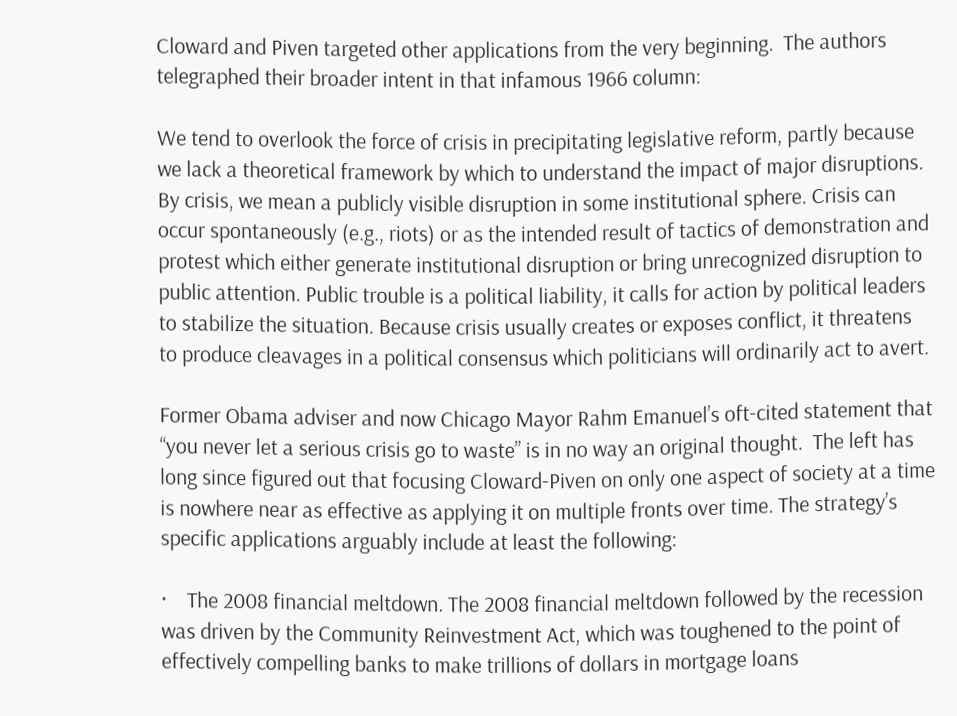Cloward and Piven targeted other applications from the very beginning.  The authors telegraphed their broader intent in that infamous 1966 column:

We tend to overlook the force of crisis in precipitating legislative reform, partly because we lack a theoretical framework by which to understand the impact of major disruptions. By crisis, we mean a publicly visible disruption in some institutional sphere. Crisis can occur spontaneously (e.g., riots) or as the intended result of tactics of demonstration and protest which either generate institutional disruption or bring unrecognized disruption to public attention. Public trouble is a political liability, it calls for action by political leaders to stabilize the situation. Because crisis usually creates or exposes conflict, it threatens to produce cleavages in a political consensus which politicians will ordinarily act to avert.

Former Obama adviser and now Chicago Mayor Rahm Emanuel’s oft-cited statement that “you never let a serious crisis go to waste” is in no way an original thought.  The left has long since figured out that focusing Cloward-Piven on only one aspect of society at a time is nowhere near as effective as applying it on multiple fronts over time. The strategy’s specific applications arguably include at least the following:

·    The 2008 financial meltdown. The 2008 financial meltdown followed by the recession was driven by the Community Reinvestment Act, which was toughened to the point of effectively compelling banks to make trillions of dollars in mortgage loans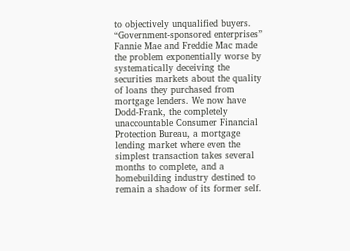to objectively unqualified buyers. “Government-sponsored enterprises” Fannie Mae and Freddie Mac made the problem exponentially worse by systematically deceiving the securities markets about the quality of loans they purchased from mortgage lenders. We now have Dodd-Frank, the completely unaccountable Consumer Financial Protection Bureau, a mortgage lending market where even the simplest transaction takes several months to complete, and a homebuilding industry destined to remain a shadow of its former self.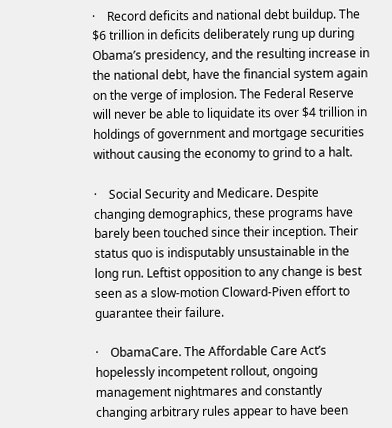·    Record deficits and national debt buildup. The $6 trillion in deficits deliberately rung up during Obama’s presidency, and the resulting increase in the national debt, have the financial system again on the verge of implosion. The Federal Reserve will never be able to liquidate its over $4 trillion in holdings of government and mortgage securities without causing the economy to grind to a halt.

·    Social Security and Medicare. Despite changing demographics, these programs have barely been touched since their inception. Their status quo is indisputably unsustainable in the long run. Leftist opposition to any change is best seen as a slow-motion Cloward-Piven effort to guarantee their failure.

·    ObamaCare. The Affordable Care Act’s hopelessly incompetent rollout, ongoing management nightmares and constantly changing arbitrary rules appear to have been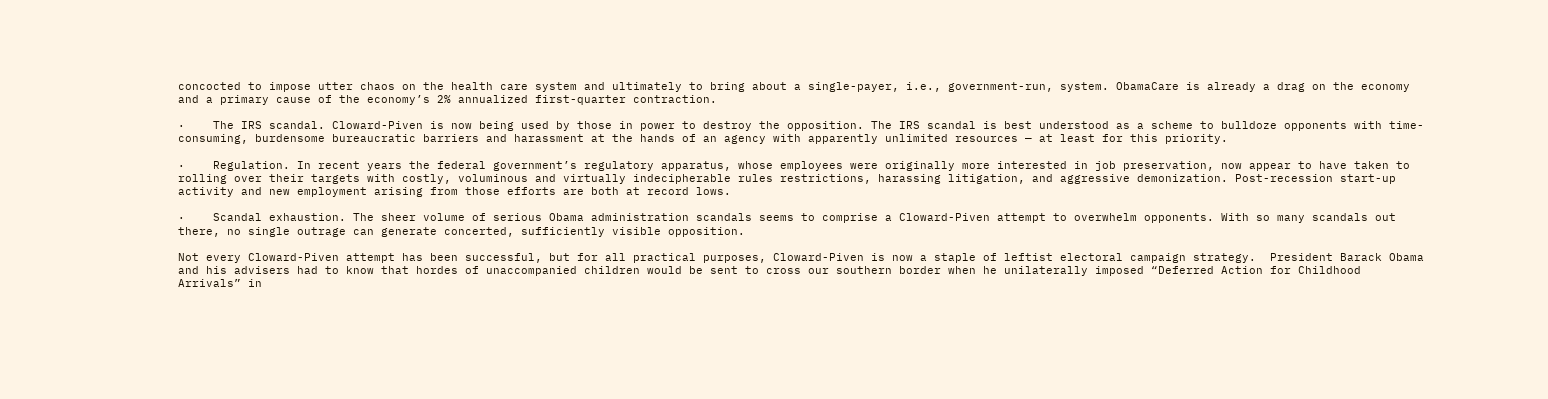concocted to impose utter chaos on the health care system and ultimately to bring about a single-payer, i.e., government-run, system. ObamaCare is already a drag on the economy and a primary cause of the economy’s 2% annualized first-quarter contraction.

·    The IRS scandal. Cloward-Piven is now being used by those in power to destroy the opposition. The IRS scandal is best understood as a scheme to bulldoze opponents with time-consuming, burdensome bureaucratic barriers and harassment at the hands of an agency with apparently unlimited resources — at least for this priority.

·    Regulation. In recent years the federal government’s regulatory apparatus, whose employees were originally more interested in job preservation, now appear to have taken to rolling over their targets with costly, voluminous and virtually indecipherable rules restrictions, harassing litigation, and aggressive demonization. Post-recession start-up activity and new employment arising from those efforts are both at record lows.

·    Scandal exhaustion. The sheer volume of serious Obama administration scandals seems to comprise a Cloward-Piven attempt to overwhelm opponents. With so many scandals out there, no single outrage can generate concerted, sufficiently visible opposition.

Not every Cloward-Piven attempt has been successful, but for all practical purposes, Cloward-Piven is now a staple of leftist electoral campaign strategy.  President Barack Obama and his advisers had to know that hordes of unaccompanied children would be sent to cross our southern border when he unilaterally imposed “Deferred Action for Childhood Arrivals” in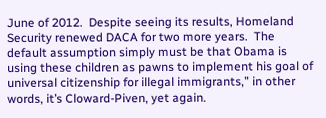June of 2012.  Despite seeing its results, Homeland Security renewed DACA for two more years.  The default assumption simply must be that Obama is using these children as pawns to implement his goal of universal citizenship for illegal immigrants,” in other words, it’s Cloward-Piven, yet again.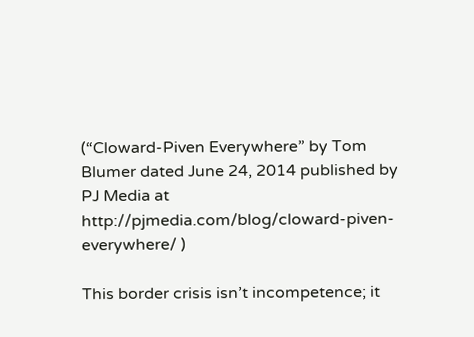(“Cloward-Piven Everywhere” by Tom Blumer dated June 24, 2014 published by PJ Media at http://pjmedia.com/blog/cloward-piven-everywhere/ )

This border crisis isn’t incompetence; it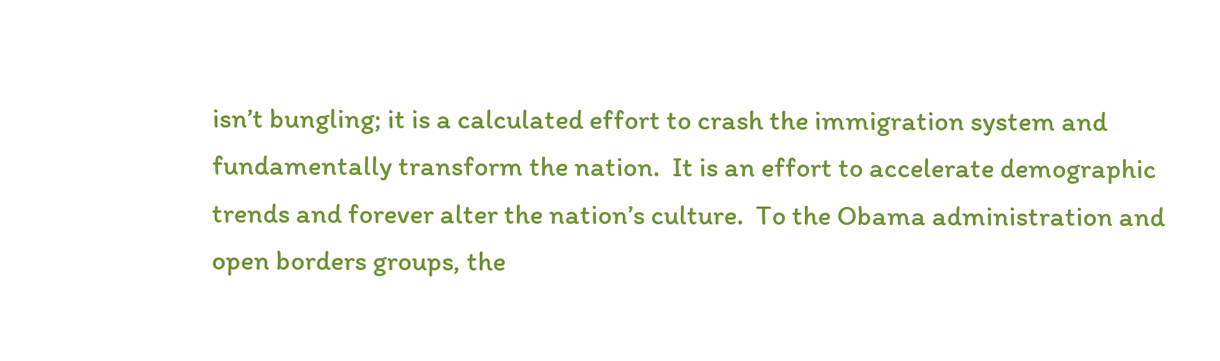isn’t bungling; it is a calculated effort to crash the immigration system and fundamentally transform the nation.  It is an effort to accelerate demographic trends and forever alter the nation’s culture.  To the Obama administration and open borders groups, the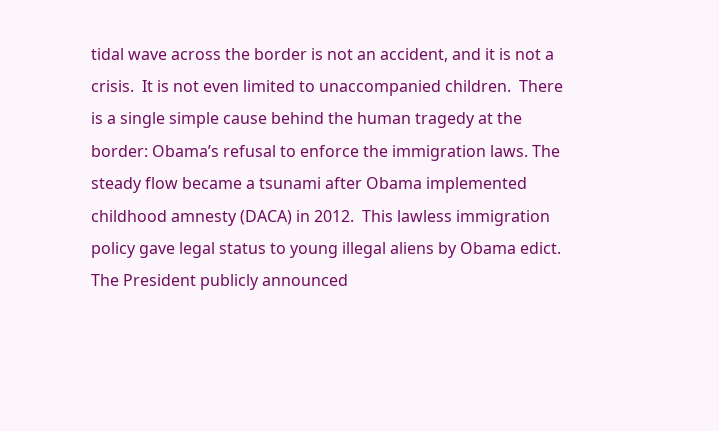tidal wave across the border is not an accident, and it is not a crisis.  It is not even limited to unaccompanied children.  There is a single simple cause behind the human tragedy at the border: Obama’s refusal to enforce the immigration laws. The steady flow became a tsunami after Obama implemented childhood amnesty (DACA) in 2012.  This lawless immigration policy gave legal status to young illegal aliens by Obama edict.  The President publicly announced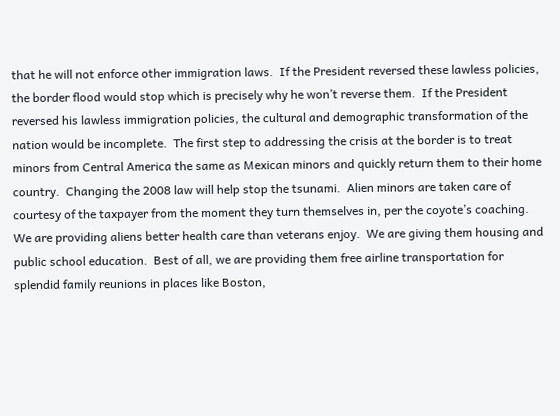that he will not enforce other immigration laws.  If the President reversed these lawless policies, the border flood would stop which is precisely why he won’t reverse them.  If the President reversed his lawless immigration policies, the cultural and demographic transformation of the nation would be incomplete.  The first step to addressing the crisis at the border is to treat minors from Central America the same as Mexican minors and quickly return them to their home country.  Changing the 2008 law will help stop the tsunami.  Alien minors are taken care of courtesy of the taxpayer from the moment they turn themselves in, per the coyote’s coaching.  We are providing aliens better health care than veterans enjoy.  We are giving them housing and public school education.  Best of all, we are providing them free airline transportation for splendid family reunions in places like Boston,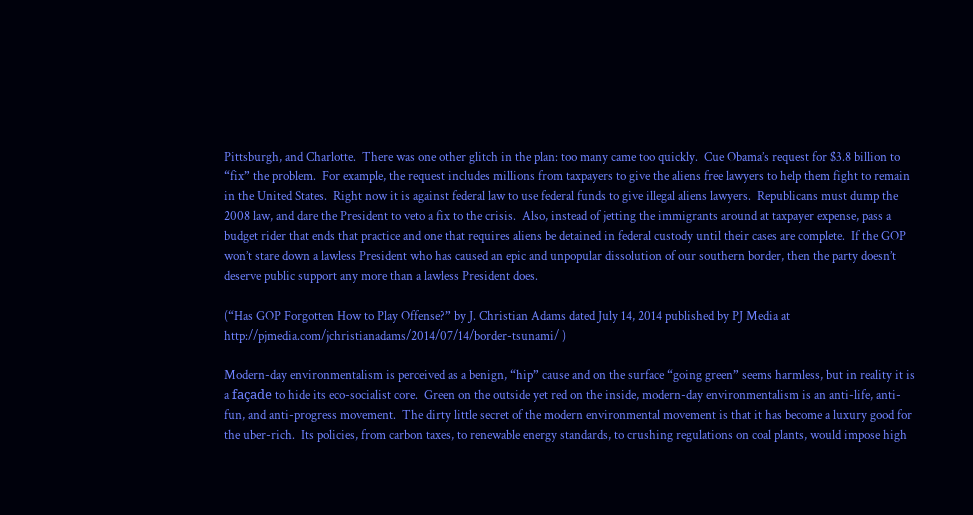Pittsburgh, and Charlotte.  There was one other glitch in the plan: too many came too quickly.  Cue Obama’s request for $3.8 billion to “fix” the problem.  For example, the request includes millions from taxpayers to give the aliens free lawyers to help them fight to remain in the United States.  Right now it is against federal law to use federal funds to give illegal aliens lawyers.  Republicans must dump the 2008 law, and dare the President to veto a fix to the crisis.  Also, instead of jetting the immigrants around at taxpayer expense, pass a budget rider that ends that practice and one that requires aliens be detained in federal custody until their cases are complete.  If the GOP won’t stare down a lawless President who has caused an epic and unpopular dissolution of our southern border, then the party doesn’t deserve public support any more than a lawless President does.

(“Has GOP Forgotten How to Play Offense?” by J. Christian Adams dated July 14, 2014 published by PJ Media at http://pjmedia.com/jchristianadams/2014/07/14/border-tsunami/ )

Modern-day environmentalism is perceived as a benign, “hip” cause and on the surface “going green” seems harmless, but in reality it is a façade to hide its eco-socialist core.  Green on the outside yet red on the inside, modern-day environmentalism is an anti-life, anti-fun, and anti-progress movement.  The dirty little secret of the modern environmental movement is that it has become a luxury good for the uber-rich.  Its policies, from carbon taxes, to renewable energy standards, to crushing regulations on coal plants, would impose high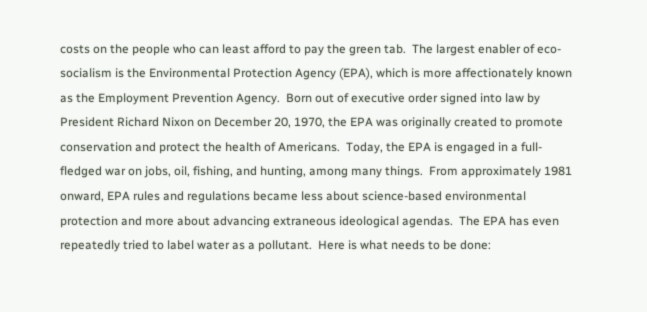costs on the people who can least afford to pay the green tab.  The largest enabler of eco-socialism is the Environmental Protection Agency (EPA), which is more affectionately known as the Employment Prevention Agency.  Born out of executive order signed into law by President Richard Nixon on December 20, 1970, the EPA was originally created to promote conservation and protect the health of Americans.  Today, the EPA is engaged in a full-fledged war on jobs, oil, fishing, and hunting, among many things.  From approximately 1981 onward, EPA rules and regulations became less about science-based environmental protection and more about advancing extraneous ideological agendas.  The EPA has even repeatedly tried to label water as a pollutant.  Here is what needs to be done: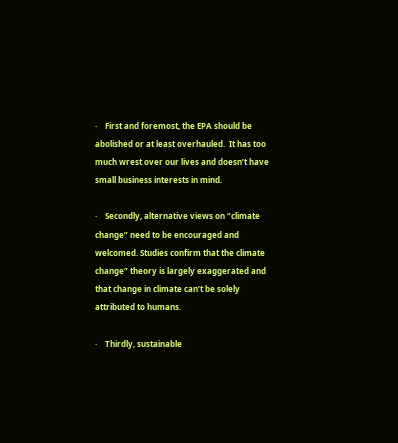·    First and foremost, the EPA should be abolished or at least overhauled.  It has too much wrest over our lives and doesn’t have small business interests in mind.

·    Secondly, alternative views on “climate change” need to be encouraged and welcomed. Studies confirm that the climate change” theory is largely exaggerated and that change in climate can’t be solely attributed to humans.

·    Thirdly, sustainable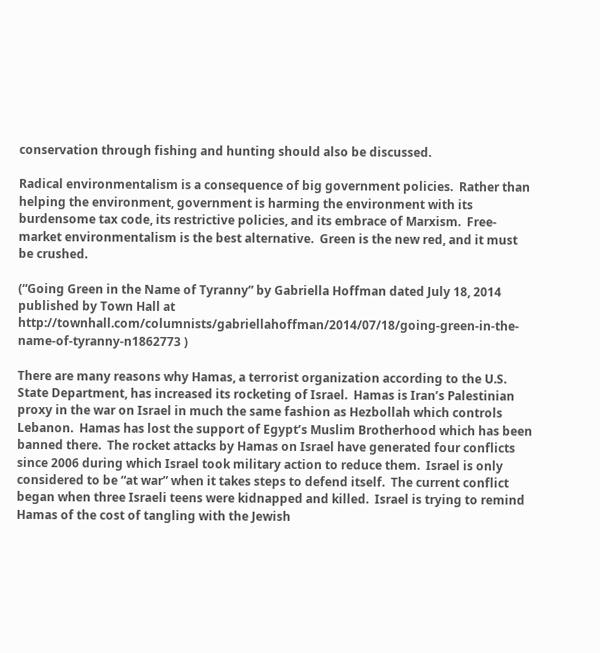conservation through fishing and hunting should also be discussed.

Radical environmentalism is a consequence of big government policies.  Rather than helping the environment, government is harming the environment with its burdensome tax code, its restrictive policies, and its embrace of Marxism.  Free-market environmentalism is the best alternative.  Green is the new red, and it must be crushed.

(“Going Green in the Name of Tyranny” by Gabriella Hoffman dated July 18, 2014 published by Town Hall at http://townhall.com/columnists/gabriellahoffman/2014/07/18/going-green-in-the-name-of-tyranny-n1862773 )

There are many reasons why Hamas, a terrorist organization according to the U.S. State Department, has increased its rocketing of Israel.  Hamas is Iran’s Palestinian proxy in the war on Israel in much the same fashion as Hezbollah which controls Lebanon.  Hamas has lost the support of Egypt’s Muslim Brotherhood which has been banned there.  The rocket attacks by Hamas on Israel have generated four conflicts since 2006 during which Israel took military action to reduce them.  Israel is only considered to be “at war” when it takes steps to defend itself.  The current conflict began when three Israeli teens were kidnapped and killed.  Israel is trying to remind Hamas of the cost of tangling with the Jewish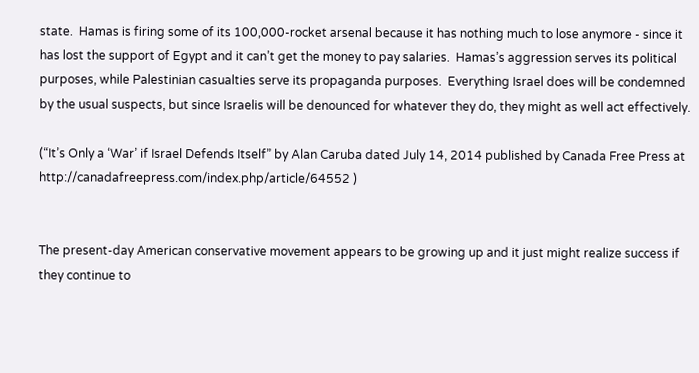state.  Hamas is firing some of its 100,000-rocket arsenal because it has nothing much to lose anymore - since it has lost the support of Egypt and it can’t get the money to pay salaries.  Hamas’s aggression serves its political purposes, while Palestinian casualties serve its propaganda purposes.  Everything Israel does will be condemned by the usual suspects, but since Israelis will be denounced for whatever they do, they might as well act effectively.

(“It’s Only a ‘War’ if Israel Defends Itself” by Alan Caruba dated July 14, 2014 published by Canada Free Press at http://canadafreepress.com/index.php/article/64552 )


The present-day American conservative movement appears to be growing up and it just might realize success if they continue to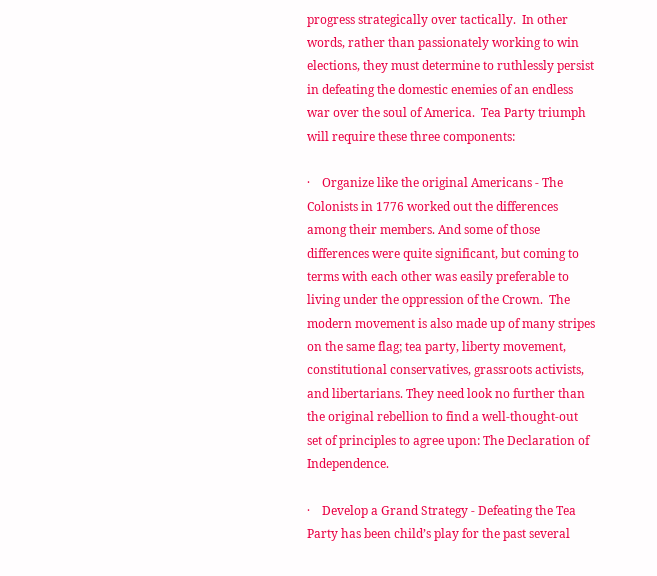progress strategically over tactically.  In other words, rather than passionately working to win elections, they must determine to ruthlessly persist in defeating the domestic enemies of an endless war over the soul of America.  Tea Party triumph will require these three components:

·    Organize like the original Americans - The Colonists in 1776 worked out the differences among their members. And some of those differences were quite significant, but coming to terms with each other was easily preferable to living under the oppression of the Crown.  The modern movement is also made up of many stripes on the same flag; tea party, liberty movement, constitutional conservatives, grassroots activists, and libertarians. They need look no further than the original rebellion to find a well-thought-out set of principles to agree upon: The Declaration of Independence.

·    Develop a Grand Strategy - Defeating the Tea Party has been child’s play for the past several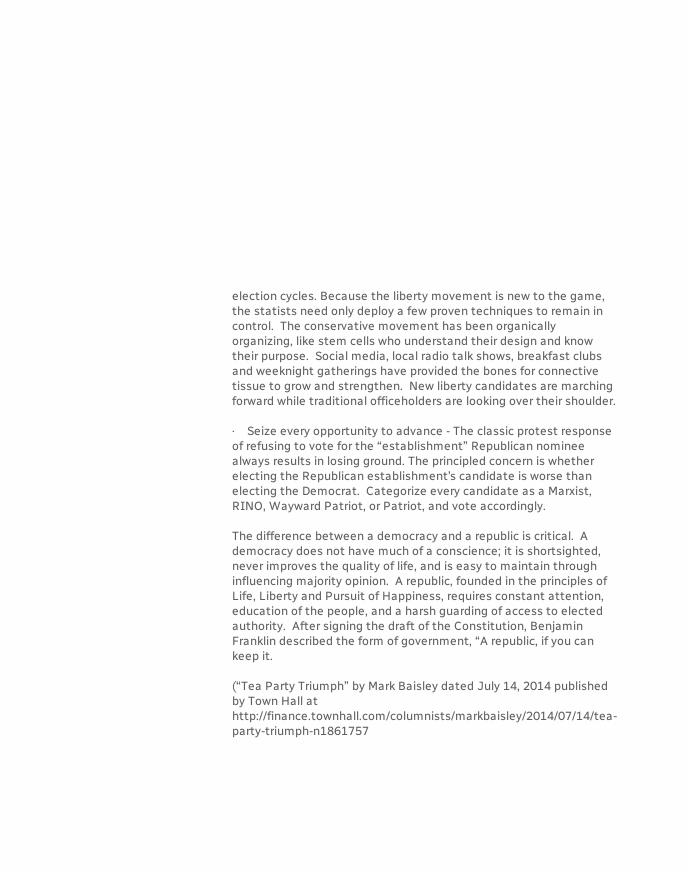election cycles. Because the liberty movement is new to the game, the statists need only deploy a few proven techniques to remain in control.  The conservative movement has been organically organizing, like stem cells who understand their design and know their purpose.  Social media, local radio talk shows, breakfast clubs and weeknight gatherings have provided the bones for connective tissue to grow and strengthen.  New liberty candidates are marching forward while traditional officeholders are looking over their shoulder.

·    Seize every opportunity to advance - The classic protest response of refusing to vote for the “establishment” Republican nominee always results in losing ground. The principled concern is whether electing the Republican establishment’s candidate is worse than electing the Democrat.  Categorize every candidate as a Marxist, RINO, Wayward Patriot, or Patriot, and vote accordingly.

The difference between a democracy and a republic is critical.  A democracy does not have much of a conscience; it is shortsighted, never improves the quality of life, and is easy to maintain through influencing majority opinion.  A republic, founded in the principles of Life, Liberty and Pursuit of Happiness, requires constant attention, education of the people, and a harsh guarding of access to elected authority.  After signing the draft of the Constitution, Benjamin Franklin described the form of government, “A republic, if you can keep it.

(“Tea Party Triumph” by Mark Baisley dated July 14, 2014 published by Town Hall at http://finance.townhall.com/columnists/markbaisley/2014/07/14/tea-party-triumph-n1861757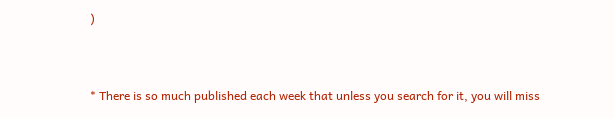)


* There is so much published each week that unless you search for it, you will miss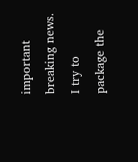important breaking news.  I try to package the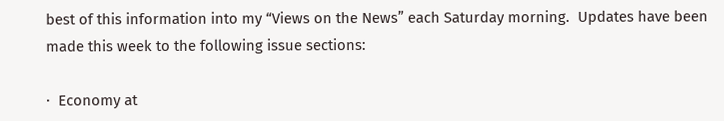best of this information into my “Views on the News” each Saturday morning.  Updates have been made this week to the following issue sections:

·  Economy at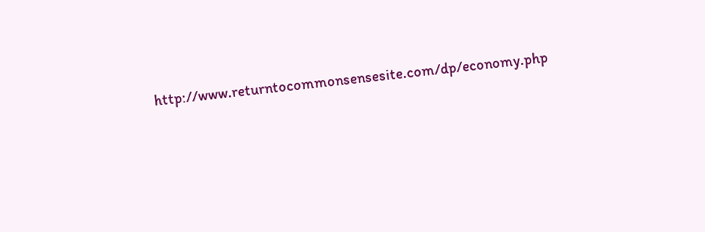http://www.returntocommonsensesite.com/dp/economy.php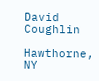David Coughlin

Hawthorne, NY